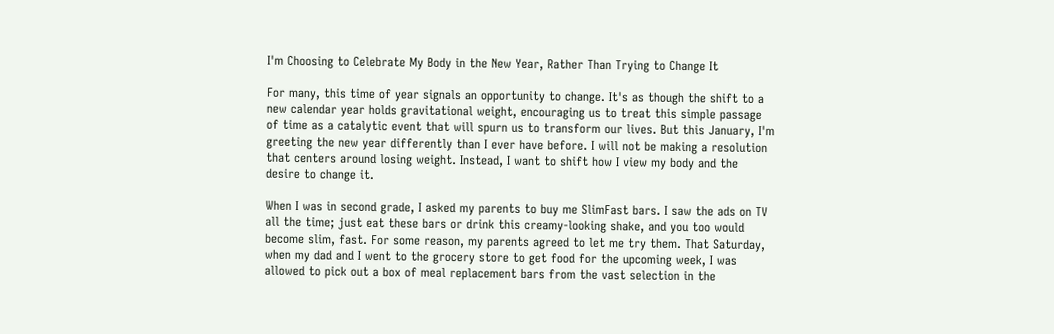I'm Choosing to Celebrate My Body in the New Year, Rather Than Trying to Change It

For many, this time of year signals an opportunity to change. It's as though the shift to a new calendar year holds gravitational weight, encouraging us to treat this simple passage of time as a catalytic event that will spurn us to transform our lives. But this January, I'm greeting the new year differently than I ever have before. I will not be making a resolution that centers around losing weight. Instead, I want to shift how I view my body and the desire to change it.

When I was in second grade, I asked my parents to buy me SlimFast bars. I saw the ads on TV all the time; just eat these bars or drink this creamy-looking shake, and you too would become slim, fast. For some reason, my parents agreed to let me try them. That Saturday, when my dad and I went to the grocery store to get food for the upcoming week, I was allowed to pick out a box of meal replacement bars from the vast selection in the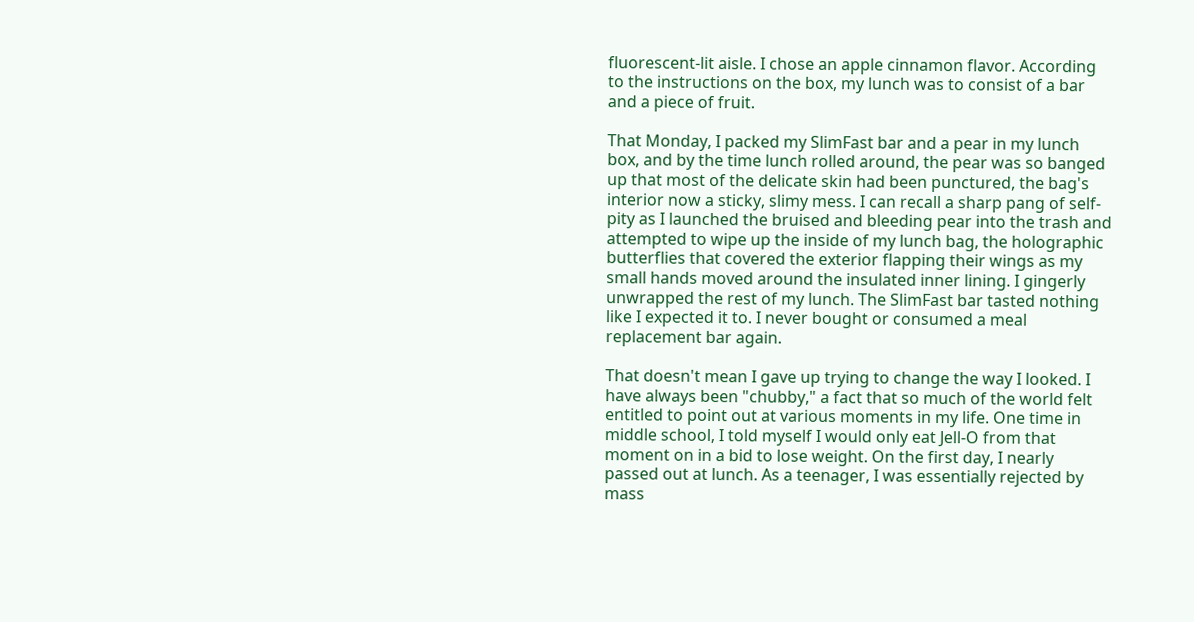fluorescent-lit aisle. I chose an apple cinnamon flavor. According to the instructions on the box, my lunch was to consist of a bar and a piece of fruit.

That Monday, I packed my SlimFast bar and a pear in my lunch box, and by the time lunch rolled around, the pear was so banged up that most of the delicate skin had been punctured, the bag's interior now a sticky, slimy mess. I can recall a sharp pang of self-pity as I launched the bruised and bleeding pear into the trash and attempted to wipe up the inside of my lunch bag, the holographic butterflies that covered the exterior flapping their wings as my small hands moved around the insulated inner lining. I gingerly unwrapped the rest of my lunch. The SlimFast bar tasted nothing like I expected it to. I never bought or consumed a meal replacement bar again.

That doesn't mean I gave up trying to change the way I looked. I have always been "chubby," a fact that so much of the world felt entitled to point out at various moments in my life. One time in middle school, I told myself I would only eat Jell-O from that moment on in a bid to lose weight. On the first day, I nearly passed out at lunch. As a teenager, I was essentially rejected by mass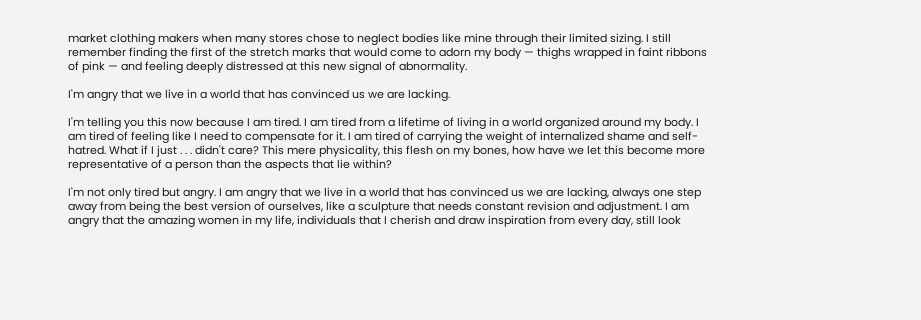market clothing makers when many stores chose to neglect bodies like mine through their limited sizing. I still remember finding the first of the stretch marks that would come to adorn my body — thighs wrapped in faint ribbons of pink — and feeling deeply distressed at this new signal of abnormality.

I'm angry that we live in a world that has convinced us we are lacking.

I'm telling you this now because I am tired. I am tired from a lifetime of living in a world organized around my body. I am tired of feeling like I need to compensate for it. I am tired of carrying the weight of internalized shame and self-hatred. What if I just . . . didn't care? This mere physicality, this flesh on my bones, how have we let this become more representative of a person than the aspects that lie within?

I'm not only tired but angry. I am angry that we live in a world that has convinced us we are lacking, always one step away from being the best version of ourselves, like a sculpture that needs constant revision and adjustment. I am angry that the amazing women in my life, individuals that I cherish and draw inspiration from every day, still look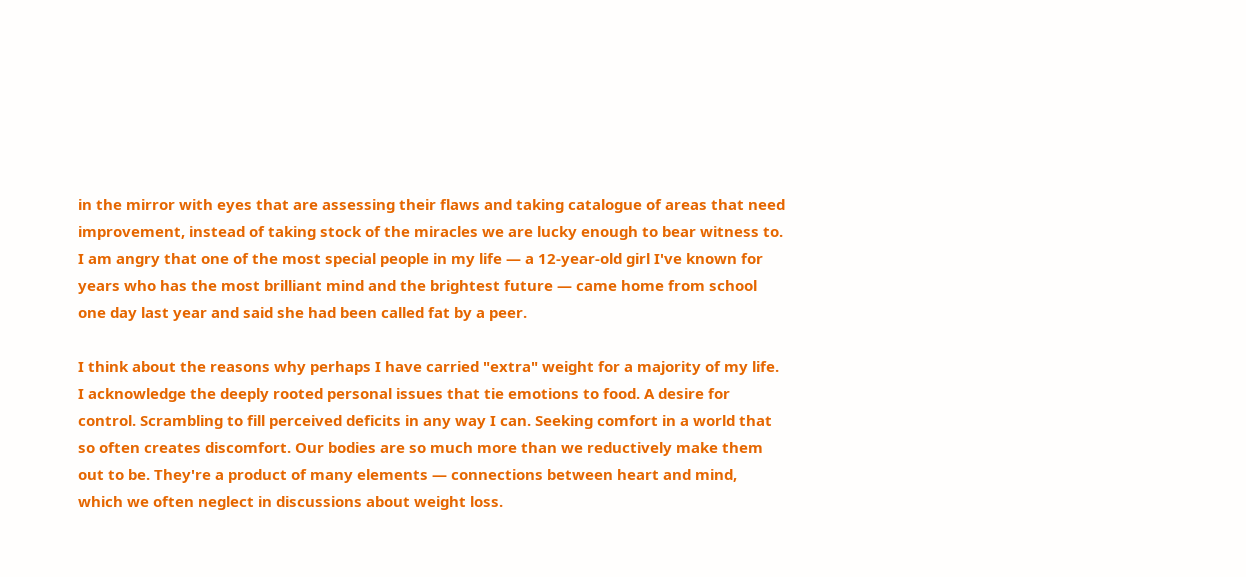in the mirror with eyes that are assessing their flaws and taking catalogue of areas that need improvement, instead of taking stock of the miracles we are lucky enough to bear witness to. I am angry that one of the most special people in my life — a 12-year-old girl I've known for years who has the most brilliant mind and the brightest future — came home from school one day last year and said she had been called fat by a peer.

I think about the reasons why perhaps I have carried "extra" weight for a majority of my life. I acknowledge the deeply rooted personal issues that tie emotions to food. A desire for control. Scrambling to fill perceived deficits in any way I can. Seeking comfort in a world that so often creates discomfort. Our bodies are so much more than we reductively make them out to be. They're a product of many elements — connections between heart and mind, which we often neglect in discussions about weight loss.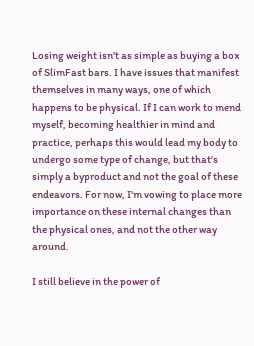Losing weight isn't as simple as buying a box of SlimFast bars. I have issues that manifest themselves in many ways, one of which happens to be physical. If I can work to mend myself, becoming healthier in mind and practice, perhaps this would lead my body to undergo some type of change, but that's simply a byproduct and not the goal of these endeavors. For now, I'm vowing to place more importance on these internal changes than the physical ones, and not the other way around.

I still believe in the power of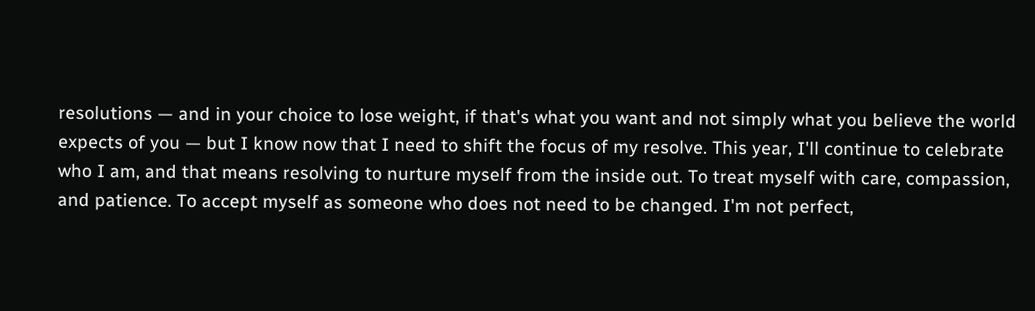resolutions — and in your choice to lose weight, if that's what you want and not simply what you believe the world expects of you — but I know now that I need to shift the focus of my resolve. This year, I'll continue to celebrate who I am, and that means resolving to nurture myself from the inside out. To treat myself with care, compassion, and patience. To accept myself as someone who does not need to be changed. I'm not perfect,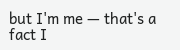but I'm me — that's a fact I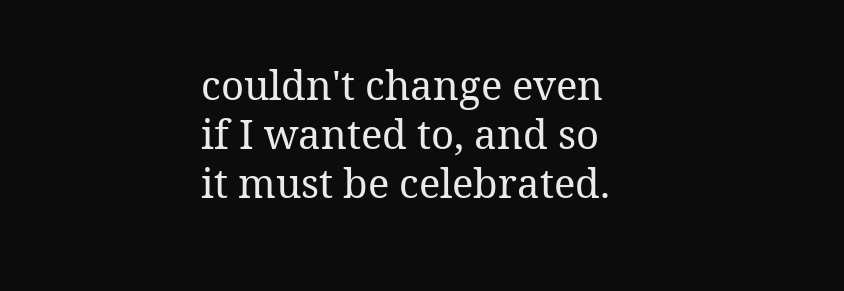couldn't change even if I wanted to, and so it must be celebrated.